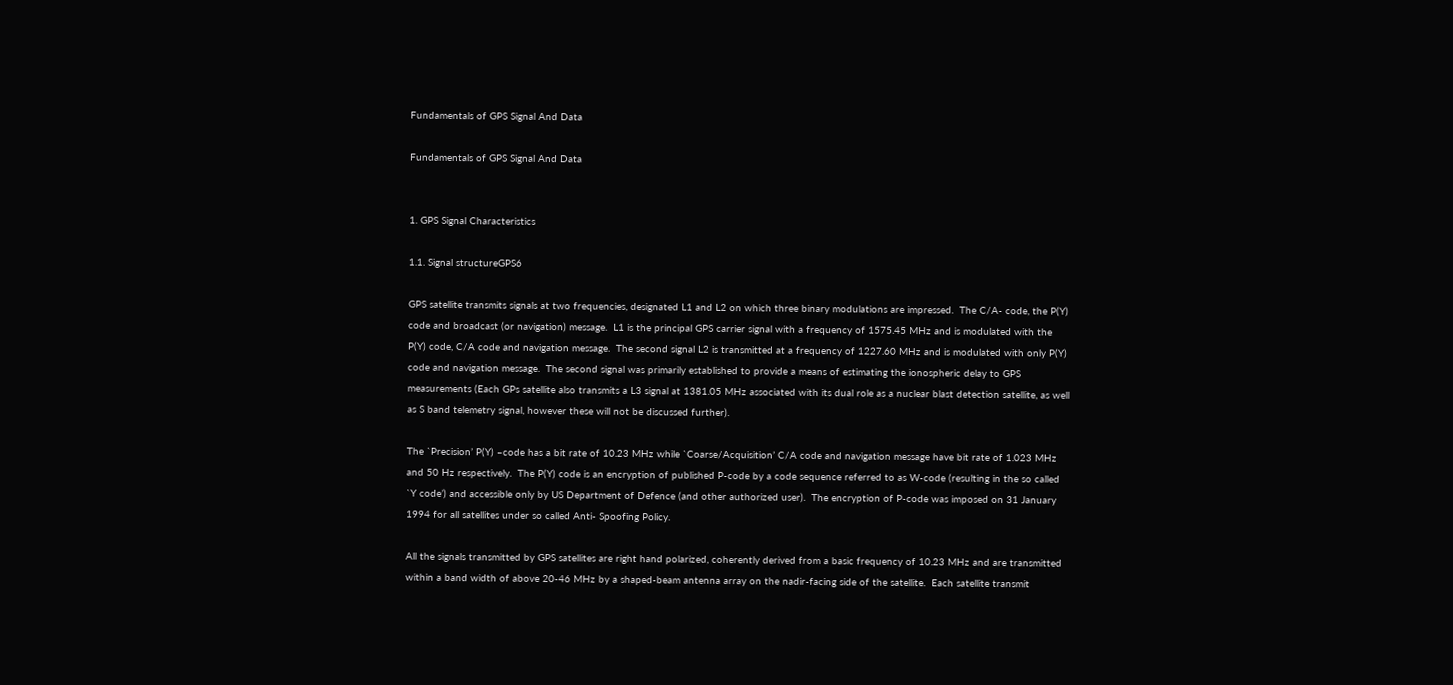Fundamentals of GPS Signal And Data

Fundamentals of GPS Signal And Data


1. GPS Signal Characteristics

1.1. Signal structureGPS6

GPS satellite transmits signals at two frequencies, designated L1 and L2 on which three binary modulations are impressed.  The C/A- code, the P(Y) code and broadcast (or navigation) message.  L1 is the principal GPS carrier signal with a frequency of 1575.45 MHz and is modulated with the P(Y) code, C/A code and navigation message.  The second signal L2 is transmitted at a frequency of 1227.60 MHz and is modulated with only P(Y) code and navigation message.  The second signal was primarily established to provide a means of estimating the ionospheric delay to GPS measurements (Each GPs satellite also transmits a L3 signal at 1381.05 MHz associated with its dual role as a nuclear blast detection satellite, as well as S band telemetry signal, however these will not be discussed further).

The `Precision’ P(Y) –code has a bit rate of 10.23 MHz while `Coarse/Acquisition’ C/A code and navigation message have bit rate of 1.023 MHz and 50 Hz respectively.  The P(Y) code is an encryption of published P-code by a code sequence referred to as W-code (resulting in the so called `Y code’) and accessible only by US Department of Defence (and other authorized user).  The encryption of P-code was imposed on 31 January 1994 for all satellites under so called Anti- Spoofing Policy.

All the signals transmitted by GPS satellites are right hand polarized, coherently derived from a basic frequency of 10.23 MHz and are transmitted within a band width of above 20-46 MHz by a shaped-beam antenna array on the nadir-facing side of the satellite.  Each satellite transmit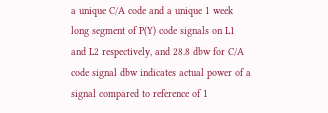a unique C/A code and a unique 1 week long segment of P(Y) code signals on L1 and L2 respectively, and 28.8 dbw for C/A code signal dbw indicates actual power of a signal compared to reference of 1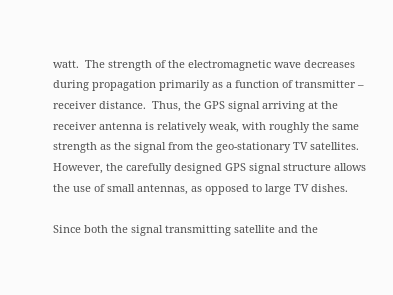watt.  The strength of the electromagnetic wave decreases during propagation primarily as a function of transmitter – receiver distance.  Thus, the GPS signal arriving at the receiver antenna is relatively weak, with roughly the same strength as the signal from the geo-stationary TV satellites.  However, the carefully designed GPS signal structure allows the use of small antennas, as opposed to large TV dishes.

Since both the signal transmitting satellite and the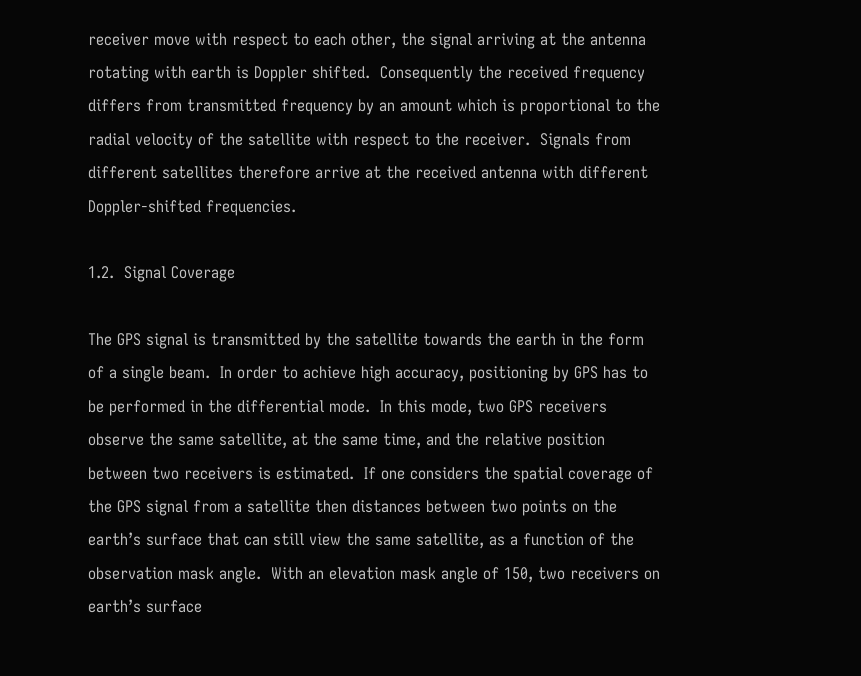receiver move with respect to each other, the signal arriving at the antenna rotating with earth is Doppler shifted.  Consequently the received frequency differs from transmitted frequency by an amount which is proportional to the radial velocity of the satellite with respect to the receiver.  Signals from different satellites therefore arrive at the received antenna with different Doppler-shifted frequencies.

1.2.  Signal Coverage

The GPS signal is transmitted by the satellite towards the earth in the form of a single beam.  In order to achieve high accuracy, positioning by GPS has to be performed in the differential mode.  In this mode, two GPS receivers observe the same satellite, at the same time, and the relative position between two receivers is estimated.  If one considers the spatial coverage of the GPS signal from a satellite then distances between two points on the earth’s surface that can still view the same satellite, as a function of the observation mask angle.  With an elevation mask angle of 150, two receivers on earth’s surface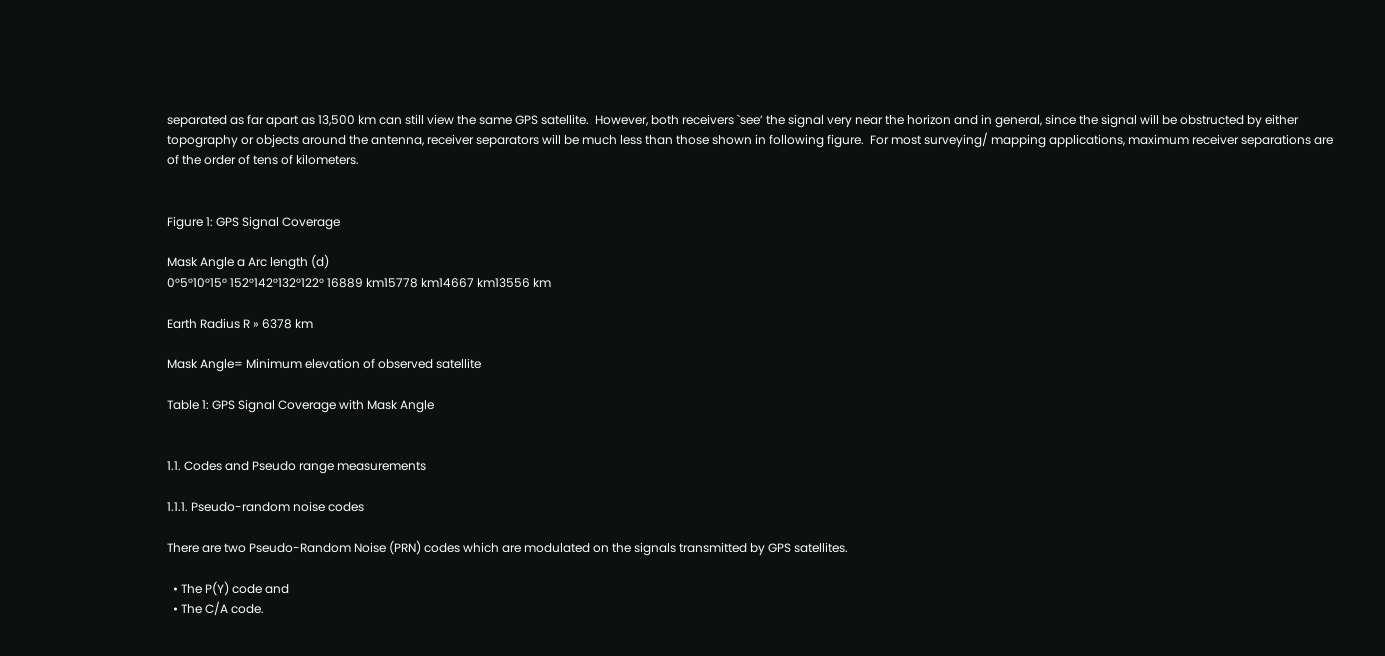separated as far apart as 13,500 km can still view the same GPS satellite.  However, both receivers `see’ the signal very near the horizon and in general, since the signal will be obstructed by either topography or objects around the antenna, receiver separators will be much less than those shown in following figure.  For most surveying/ mapping applications, maximum receiver separations are of the order of tens of kilometers.


Figure 1: GPS Signal Coverage

Mask Angle a Arc length (d)
0°5°10°15° 152°142°132°122° 16889 km15778 km14667 km13556 km

Earth Radius R » 6378 km

Mask Angle= Minimum elevation of observed satellite

Table 1: GPS Signal Coverage with Mask Angle


1.1. Codes and Pseudo range measurements

1.1.1. Pseudo-random noise codes

There are two Pseudo-Random Noise (PRN) codes which are modulated on the signals transmitted by GPS satellites.

  • The P(Y) code and
  • The C/A code.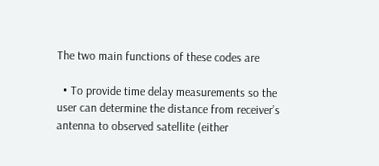The two main functions of these codes are

  • To provide time delay measurements so the user can determine the distance from receiver’s antenna to observed satellite (either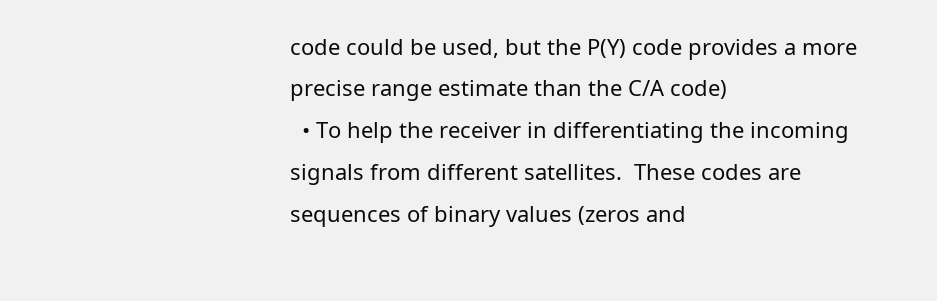code could be used, but the P(Y) code provides a more precise range estimate than the C/A code)
  • To help the receiver in differentiating the incoming signals from different satellites.  These codes are sequences of binary values (zeros and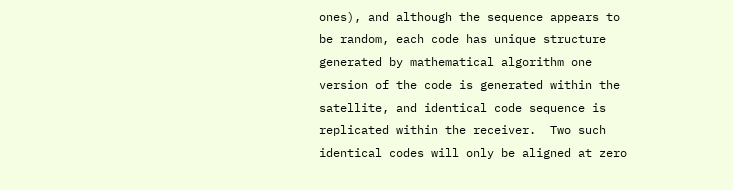ones), and although the sequence appears to be random, each code has unique structure generated by mathematical algorithm one version of the code is generated within the satellite, and identical code sequence is replicated within the receiver.  Two such identical codes will only be aligned at zero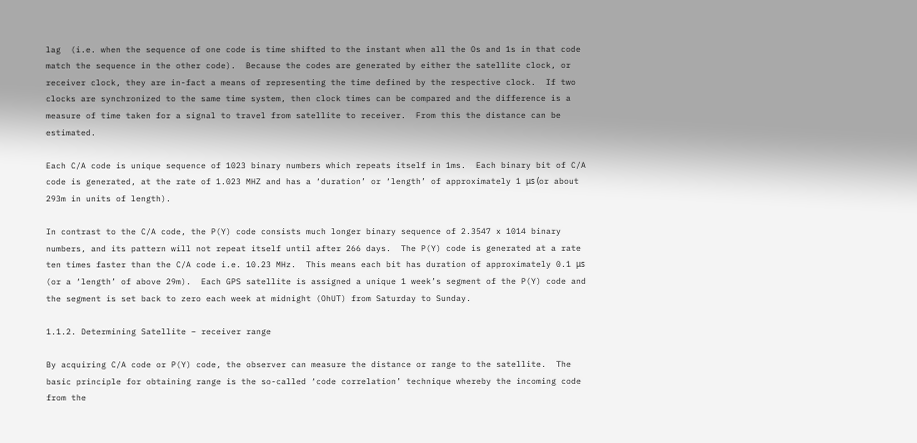lag  (i.e. when the sequence of one code is time shifted to the instant when all the Os and 1s in that code match the sequence in the other code).  Because the codes are generated by either the satellite clock, or receiver clock, they are in-fact a means of representing the time defined by the respective clock.  If two clocks are synchronized to the same time system, then clock times can be compared and the difference is a measure of time taken for a signal to travel from satellite to receiver.  From this the distance can be estimated.

Each C/A code is unique sequence of 1023 binary numbers which repeats itself in 1ms.  Each binary bit of C/A code is generated, at the rate of 1.023 MHZ and has a ‘duration’ or ‘length’ of approximately 1 μs (or about 293m in units of length).

In contrast to the C/A code, the P(Y) code consists much longer binary sequence of 2.3547 x 1014 binary numbers, and its pattern will not repeat itself until after 266 days.  The P(Y) code is generated at a rate ten times faster than the C/A code i.e. 10.23 MHz.  This means each bit has duration of approximately 0.1 μs (or a ‘length’ of above 29m).  Each GPS satellite is assigned a unique 1 week’s segment of the P(Y) code and the segment is set back to zero each week at midnight (OhUT) from Saturday to Sunday.

1.1.2. Determining Satellite – receiver range

By acquiring C/A code or P(Y) code, the observer can measure the distance or range to the satellite.  The basic principle for obtaining range is the so-called ‘code correlation’ technique whereby the incoming code from the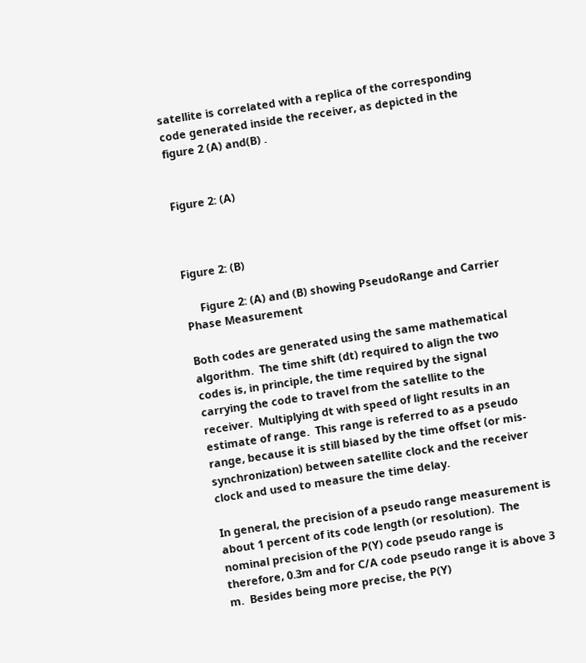satellite is correlated with a replica of the corresponding code generated inside the receiver, as depicted in the figure 2 (A) and(B) .


Figure 2: (A)



Figure 2: (B)

     Figure 2: (A) and (B) showing PseudoRange and Carrier Phase Measurement

Both codes are generated using the same mathematical algorithm.  The time shift (dt) required to align the two codes is, in principle, the time required by the signal carrying the code to travel from the satellite to the receiver.  Multiplying dt with speed of light results in an estimate of range.  This range is referred to as a pseudo range, because it is still biased by the time offset (or mis-synchronization) between satellite clock and the receiver clock and used to measure the time delay.

In general, the precision of a pseudo range measurement is about 1 percent of its code length (or resolution).  The nominal precision of the P(Y) code pseudo range is therefore, 0.3m and for C/A code pseudo range it is above 3 m.  Besides being more precise, the P(Y)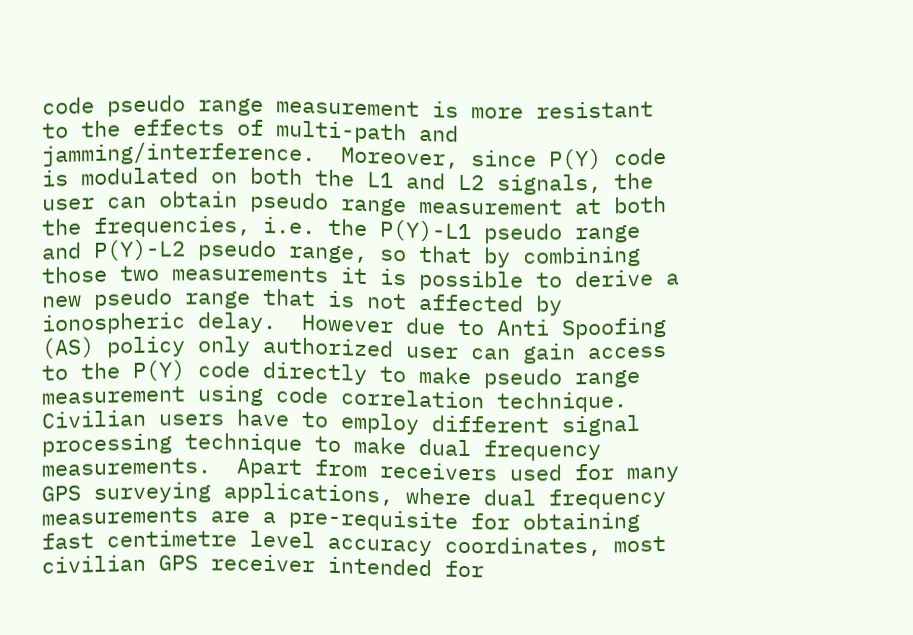code pseudo range measurement is more resistant to the effects of multi-path and jamming/interference.  Moreover, since P(Y) code is modulated on both the L1 and L2 signals, the user can obtain pseudo range measurement at both the frequencies, i.e. the P(Y)-L1 pseudo range and P(Y)-L2 pseudo range, so that by combining those two measurements it is possible to derive a new pseudo range that is not affected by ionospheric delay.  However due to Anti Spoofing (AS) policy only authorized user can gain access to the P(Y) code directly to make pseudo range measurement using code correlation technique.  Civilian users have to employ different signal processing technique to make dual frequency measurements.  Apart from receivers used for many GPS surveying applications, where dual frequency measurements are a pre-requisite for obtaining fast centimetre level accuracy coordinates, most civilian GPS receiver intended for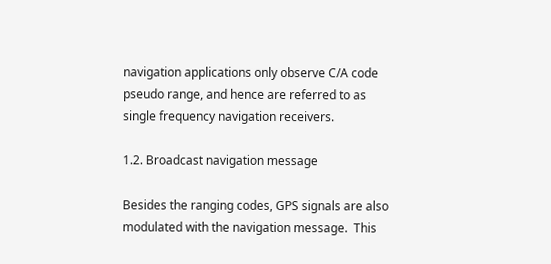navigation applications only observe C/A code pseudo range, and hence are referred to as single frequency navigation receivers.

1.2. Broadcast navigation message

Besides the ranging codes, GPS signals are also modulated with the navigation message.  This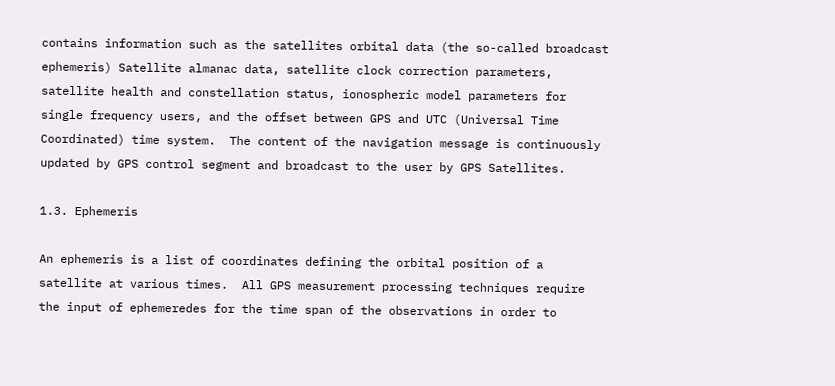contains information such as the satellites orbital data (the so-called broadcast ephemeris) Satellite almanac data, satellite clock correction parameters, satellite health and constellation status, ionospheric model parameters for single frequency users, and the offset between GPS and UTC (Universal Time Coordinated) time system.  The content of the navigation message is continuously updated by GPS control segment and broadcast to the user by GPS Satellites.

1.3. Ephemeris

An ephemeris is a list of coordinates defining the orbital position of a satellite at various times.  All GPS measurement processing techniques require the input of ephemeredes for the time span of the observations in order to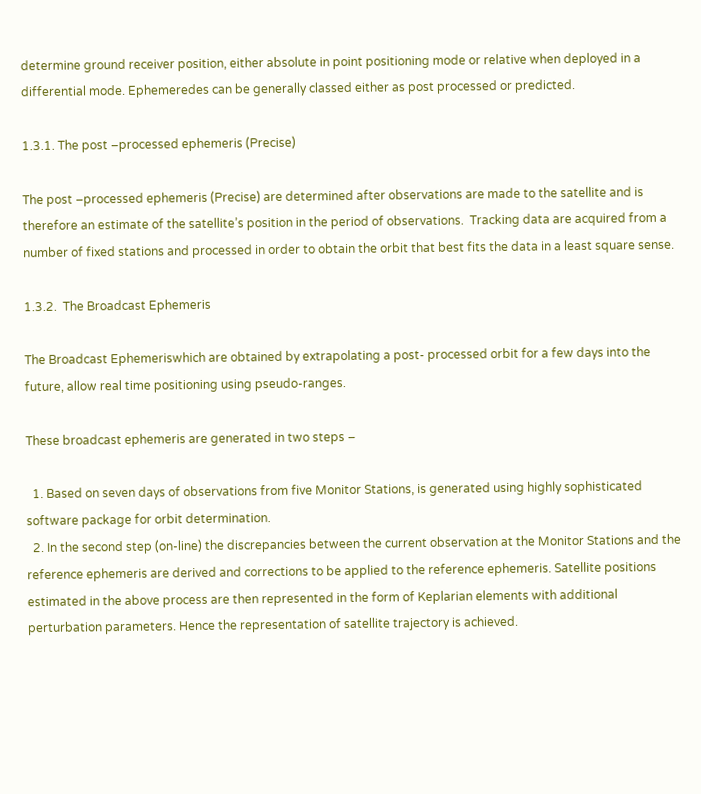determine ground receiver position, either absolute in point positioning mode or relative when deployed in a differential mode. Ephemeredes can be generally classed either as post processed or predicted.

1.3.1. The post –processed ephemeris (Precise)

The post –processed ephemeris (Precise) are determined after observations are made to the satellite and is therefore an estimate of the satellite’s position in the period of observations.  Tracking data are acquired from a number of fixed stations and processed in order to obtain the orbit that best fits the data in a least square sense.

1.3.2.  The Broadcast Ephemeris

The Broadcast Ephemeriswhich are obtained by extrapolating a post- processed orbit for a few days into the future, allow real time positioning using pseudo-ranges.

These broadcast ephemeris are generated in two steps –

  1. Based on seven days of observations from five Monitor Stations, is generated using highly sophisticated software package for orbit determination.
  2. In the second step (on-line) the discrepancies between the current observation at the Monitor Stations and the reference ephemeris are derived and corrections to be applied to the reference ephemeris. Satellite positions estimated in the above process are then represented in the form of Keplarian elements with additional perturbation parameters. Hence the representation of satellite trajectory is achieved.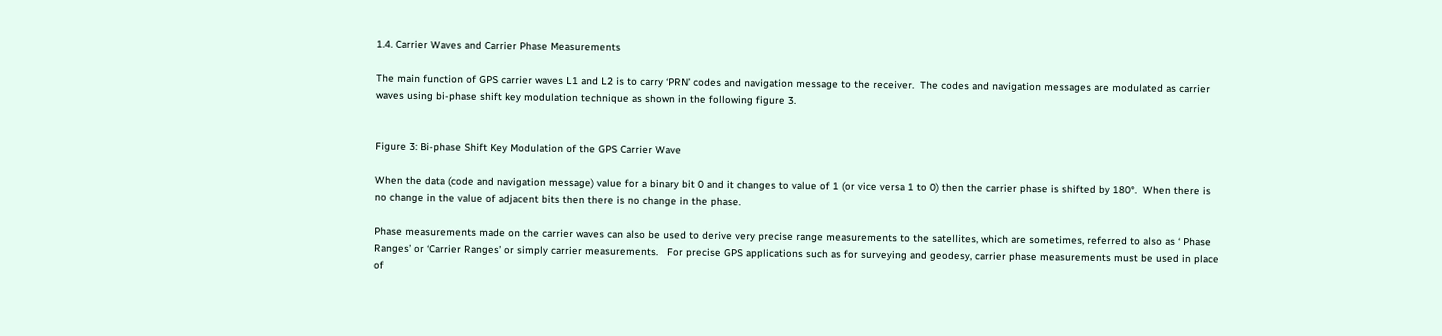1.4. Carrier Waves and Carrier Phase Measurements

The main function of GPS carrier waves L1 and L2 is to carry ‘PRN’ codes and navigation message to the receiver.  The codes and navigation messages are modulated as carrier waves using bi-phase shift key modulation technique as shown in the following figure 3.


Figure 3: Bi-phase Shift Key Modulation of the GPS Carrier Wave

When the data (code and navigation message) value for a binary bit 0 and it changes to value of 1 (or vice versa 1 to 0) then the carrier phase is shifted by 180°.  When there is no change in the value of adjacent bits then there is no change in the phase.

Phase measurements made on the carrier waves can also be used to derive very precise range measurements to the satellites, which are sometimes, referred to also as ‘ Phase Ranges’ or ‘Carrier Ranges’ or simply carrier measurements.   For precise GPS applications such as for surveying and geodesy, carrier phase measurements must be used in place of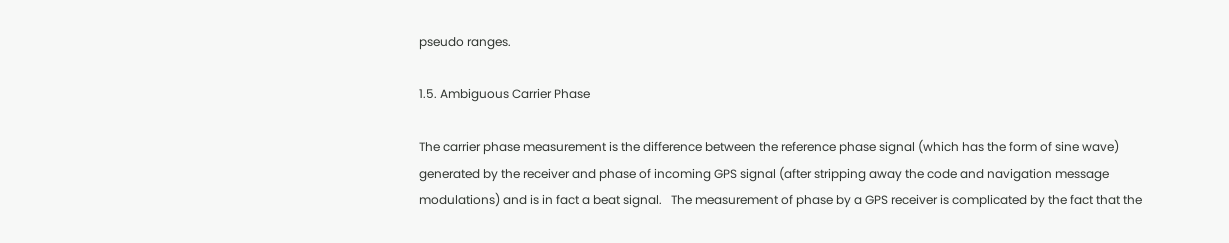pseudo ranges.

1.5. Ambiguous Carrier Phase

The carrier phase measurement is the difference between the reference phase signal (which has the form of sine wave) generated by the receiver and phase of incoming GPS signal (after stripping away the code and navigation message modulations) and is in fact a beat signal.   The measurement of phase by a GPS receiver is complicated by the fact that the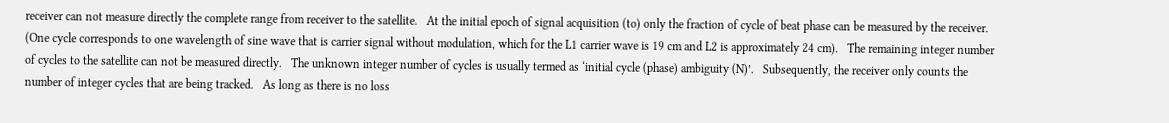receiver can not measure directly the complete range from receiver to the satellite.   At the initial epoch of signal acquisition (to) only the fraction of cycle of beat phase can be measured by the receiver.   (One cycle corresponds to one wavelength of sine wave that is carrier signal without modulation, which for the L1 carrier wave is 19 cm and L2 is approximately 24 cm).   The remaining integer number of cycles to the satellite can not be measured directly.   The unknown integer number of cycles is usually termed as ‘initial cycle (phase) ambiguity (N)’.   Subsequently, the receiver only counts the number of integer cycles that are being tracked.   As long as there is no loss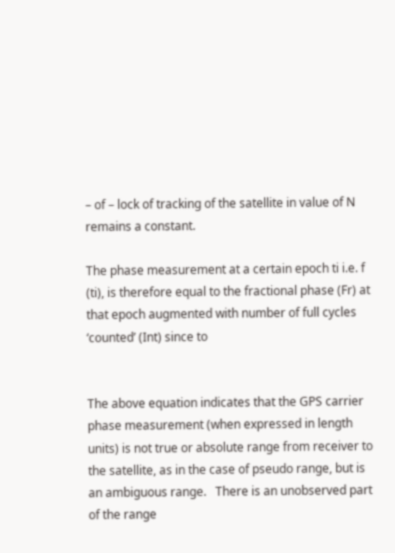– of – lock of tracking of the satellite in value of N remains a constant.

The phase measurement at a certain epoch ti i.e. f (ti), is therefore equal to the fractional phase (Fr) at that epoch augmented with number of full cycles ‘counted’ (Int) since to


The above equation indicates that the GPS carrier phase measurement (when expressed in length units) is not true or absolute range from receiver to the satellite, as in the case of pseudo range, but is an ambiguous range.   There is an unobserved part of the range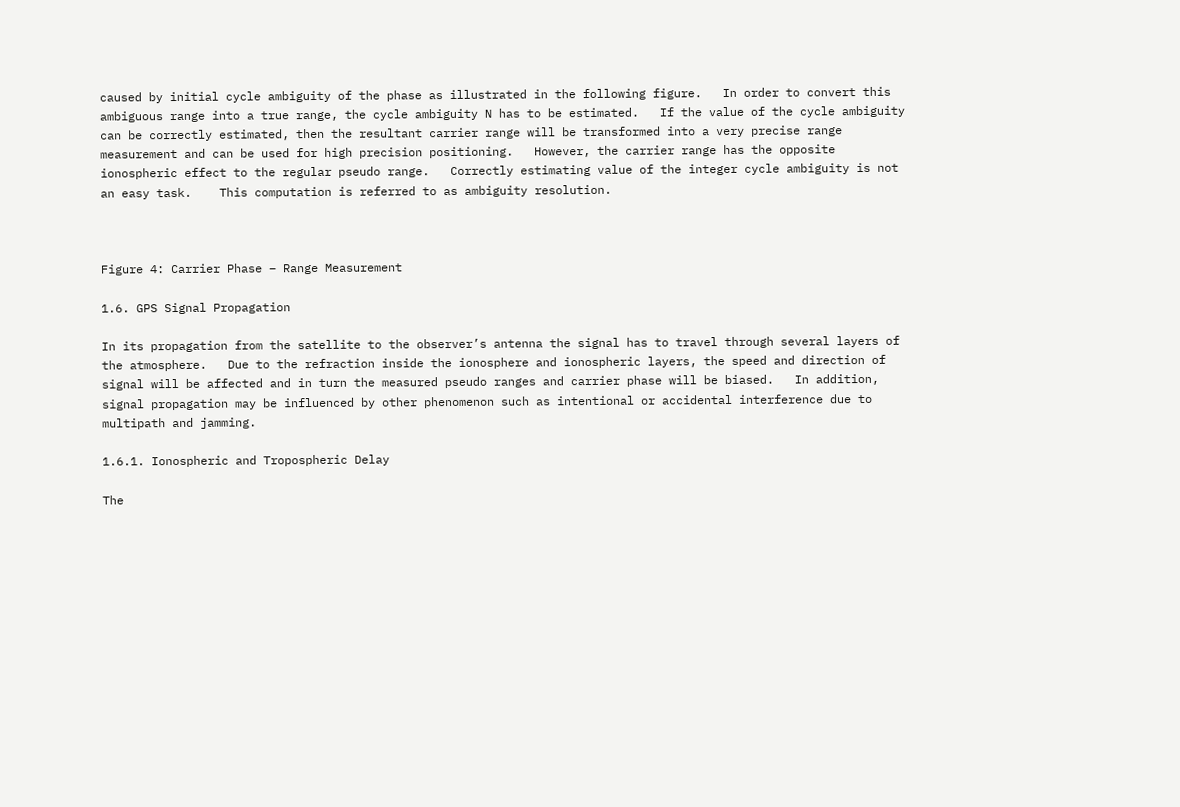caused by initial cycle ambiguity of the phase as illustrated in the following figure.   In order to convert this ambiguous range into a true range, the cycle ambiguity N has to be estimated.   If the value of the cycle ambiguity can be correctly estimated, then the resultant carrier range will be transformed into a very precise range measurement and can be used for high precision positioning.   However, the carrier range has the opposite ionospheric effect to the regular pseudo range.   Correctly estimating value of the integer cycle ambiguity is not an easy task.    This computation is referred to as ambiguity resolution.



Figure 4: Carrier Phase – Range Measurement

1.6. GPS Signal Propagation

In its propagation from the satellite to the observer’s antenna the signal has to travel through several layers of the atmosphere.   Due to the refraction inside the ionosphere and ionospheric layers, the speed and direction of signal will be affected and in turn the measured pseudo ranges and carrier phase will be biased.   In addition, signal propagation may be influenced by other phenomenon such as intentional or accidental interference due to multipath and jamming.

1.6.1. Ionospheric and Tropospheric Delay

The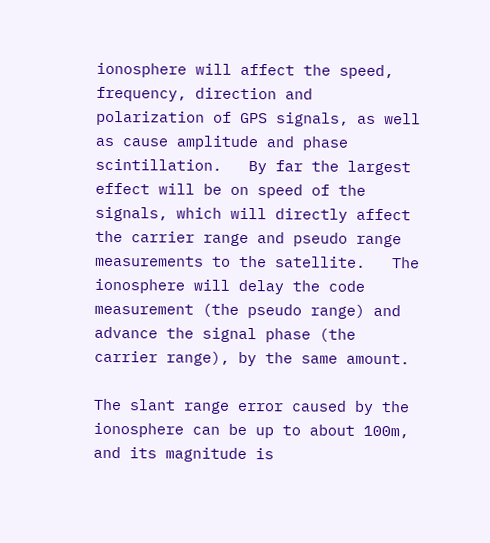ionosphere will affect the speed, frequency, direction and polarization of GPS signals, as well as cause amplitude and phase scintillation.   By far the largest effect will be on speed of the signals, which will directly affect the carrier range and pseudo range measurements to the satellite.   The ionosphere will delay the code measurement (the pseudo range) and advance the signal phase (the carrier range), by the same amount.

The slant range error caused by the ionosphere can be up to about 100m, and its magnitude is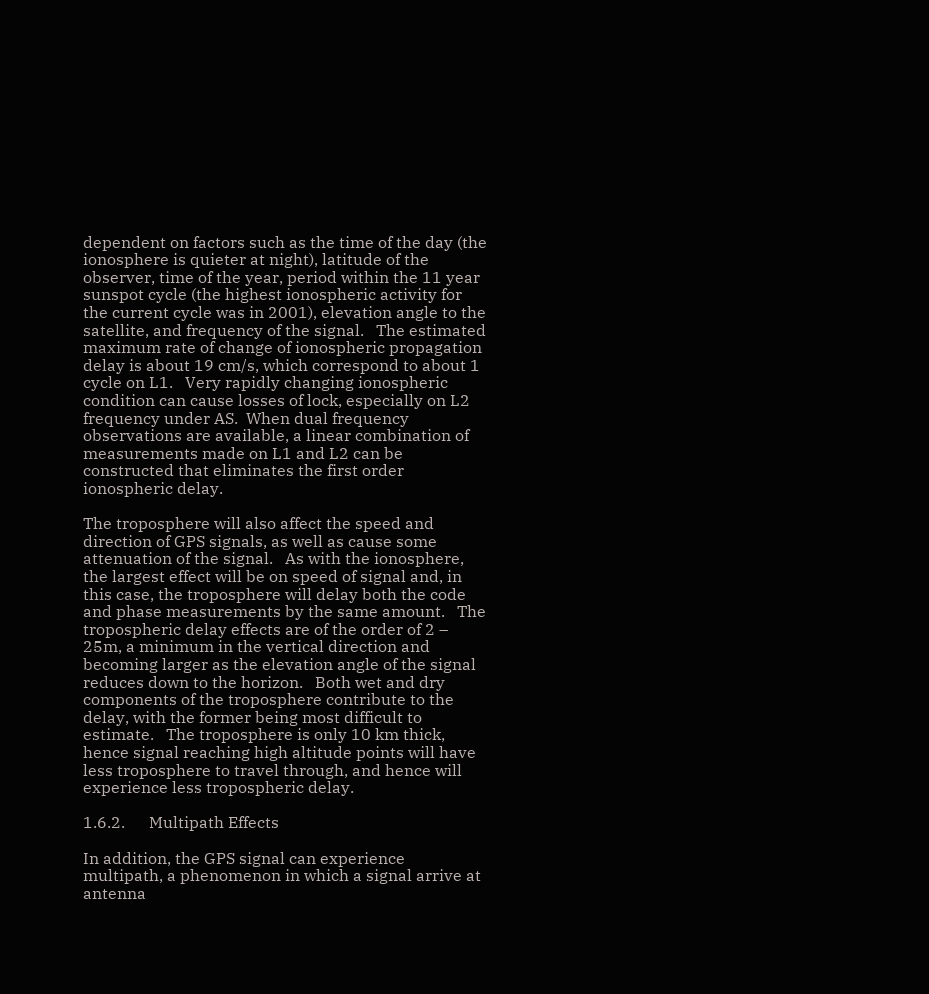dependent on factors such as the time of the day (the ionosphere is quieter at night), latitude of the observer, time of the year, period within the 11 year sunspot cycle (the highest ionospheric activity for the current cycle was in 2001), elevation angle to the satellite, and frequency of the signal.   The estimated maximum rate of change of ionospheric propagation delay is about 19 cm/s, which correspond to about 1 cycle on L1.   Very rapidly changing ionospheric condition can cause losses of lock, especially on L2 frequency under AS.  When dual frequency observations are available, a linear combination of measurements made on L1 and L2 can be constructed that eliminates the first order ionospheric delay.

The troposphere will also affect the speed and direction of GPS signals, as well as cause some attenuation of the signal.   As with the ionosphere, the largest effect will be on speed of signal and, in this case, the troposphere will delay both the code and phase measurements by the same amount.   The tropospheric delay effects are of the order of 2 – 25m, a minimum in the vertical direction and becoming larger as the elevation angle of the signal reduces down to the horizon.   Both wet and dry components of the troposphere contribute to the delay, with the former being most difficult to estimate.   The troposphere is only 10 km thick, hence signal reaching high altitude points will have less troposphere to travel through, and hence will experience less tropospheric delay.

1.6.2.      Multipath Effects

In addition, the GPS signal can experience multipath, a phenomenon in which a signal arrive at antenna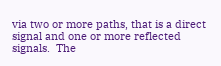via two or more paths, that is a direct signal and one or more reflected signals.  The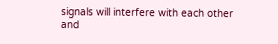signals will interfere with each other and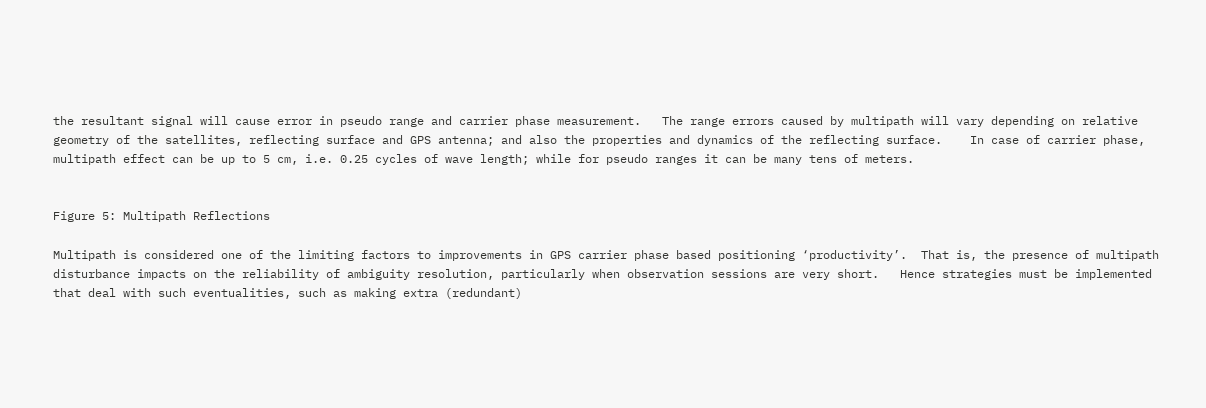the resultant signal will cause error in pseudo range and carrier phase measurement.   The range errors caused by multipath will vary depending on relative geometry of the satellites, reflecting surface and GPS antenna; and also the properties and dynamics of the reflecting surface.    In case of carrier phase, multipath effect can be up to 5 cm, i.e. 0.25 cycles of wave length; while for pseudo ranges it can be many tens of meters.


Figure 5: Multipath Reflections

Multipath is considered one of the limiting factors to improvements in GPS carrier phase based positioning ‘productivity’.  That is, the presence of multipath disturbance impacts on the reliability of ambiguity resolution, particularly when observation sessions are very short.   Hence strategies must be implemented that deal with such eventualities, such as making extra (redundant)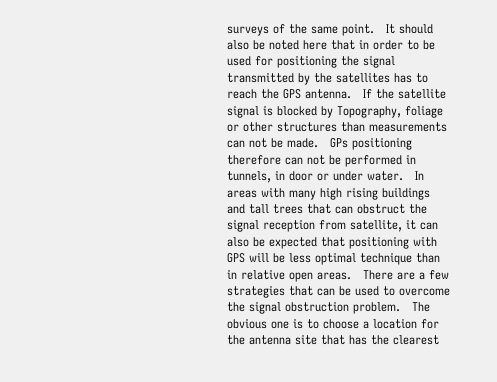surveys of the same point.   It should also be noted here that in order to be used for positioning the signal transmitted by the satellites has to reach the GPS antenna.   If the satellite signal is blocked by Topography, foliage or other structures than measurements can not be made.   GPs positioning therefore can not be performed in tunnels, in door or under water.   In areas with many high rising buildings and tall trees that can obstruct the signal reception from satellite, it can also be expected that positioning with GPS will be less optimal technique than in relative open areas.   There are a few strategies that can be used to overcome the signal obstruction problem.   The obvious one is to choose a location for the antenna site that has the clearest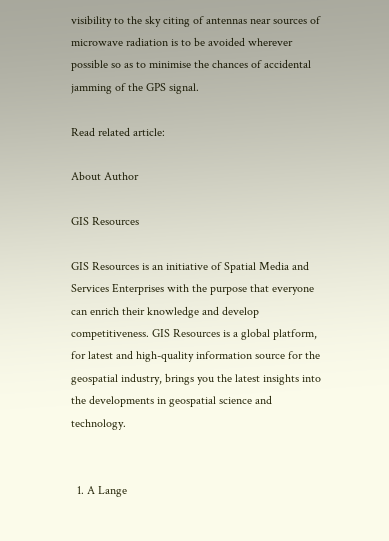visibility to the sky citing of antennas near sources of microwave radiation is to be avoided wherever possible so as to minimise the chances of accidental jamming of the GPS signal.

Read related article:

About Author

GIS Resources

GIS Resources is an initiative of Spatial Media and Services Enterprises with the purpose that everyone can enrich their knowledge and develop competitiveness. GIS Resources is a global platform, for latest and high-quality information source for the geospatial industry, brings you the latest insights into the developments in geospatial science and technology.


  1. A Lange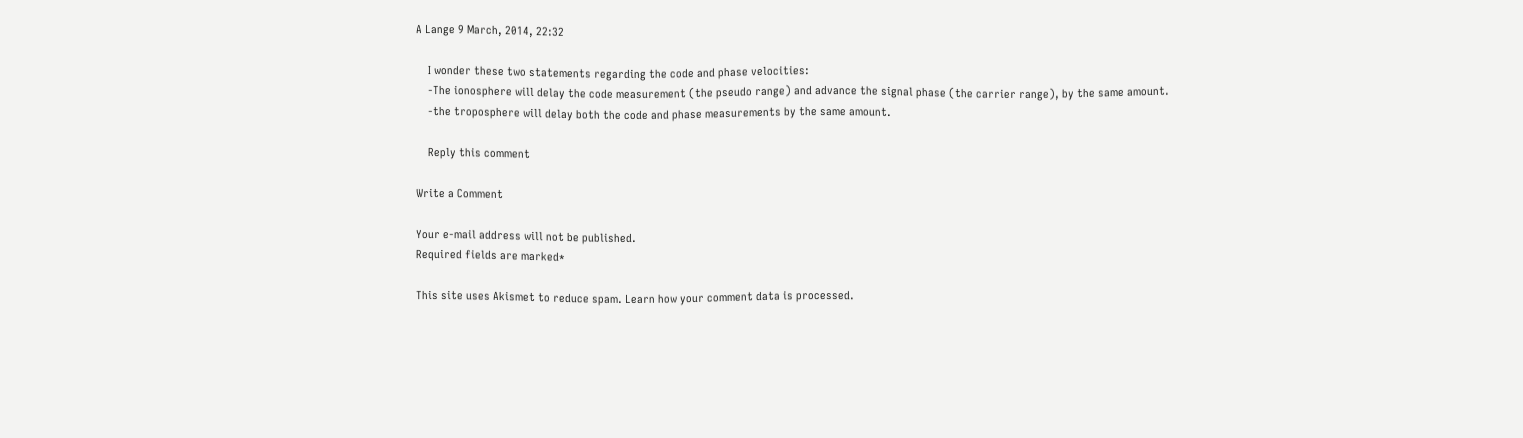A Lange 9 March, 2014, 22:32

    I wonder these two statements regarding the code and phase velocities:
    -The ionosphere will delay the code measurement (the pseudo range) and advance the signal phase (the carrier range), by the same amount.
    -the troposphere will delay both the code and phase measurements by the same amount.

    Reply this comment

Write a Comment

Your e-mail address will not be published.
Required fields are marked*

This site uses Akismet to reduce spam. Learn how your comment data is processed.